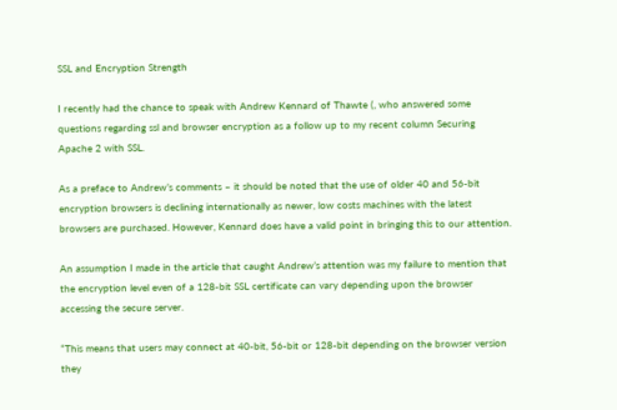SSL and Encryption Strength

I recently had the chance to speak with Andrew Kennard of Thawte (, who answered some questions regarding ssl and browser encryption as a follow up to my recent column Securing Apache 2 with SSL.

As a preface to Andrew’s comments – it should be noted that the use of older 40 and 56-bit encryption browsers is declining internationally as newer, low costs machines with the latest browsers are purchased. However, Kennard does have a valid point in bringing this to our attention.

An assumption I made in the article that caught Andrew’s attention was my failure to mention that the encryption level even of a 128-bit SSL certificate can vary depending upon the browser accessing the secure server.

“This means that users may connect at 40-bit, 56-bit or 128-bit depending on the browser version they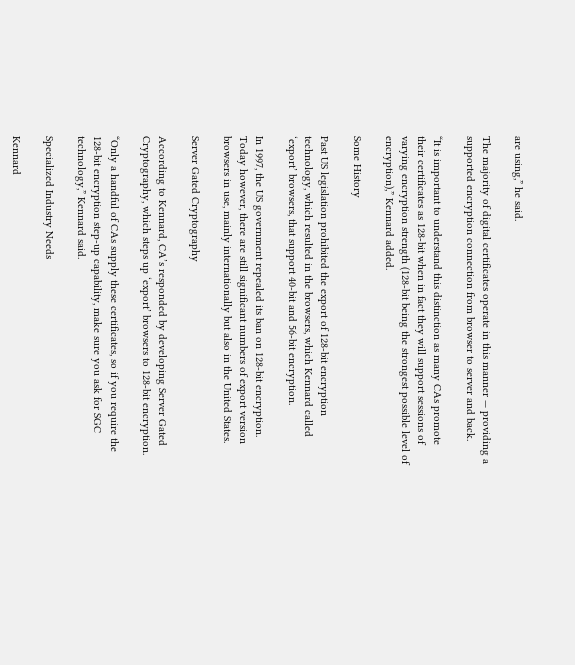are using,” he said.

The majority of digital certificates operate in this manner — providing a supported encryption connection from browser to server and back.

“It is important to understand this distinction as many CAs promote their certificates as 128-bit when in fact they will support sessions of varying encryption strength (128-bit being the strongest possible level of encryption),” Kennard added.

Some History

Past US legislation prohibited the export of 128-bit encryption technology, which resulted in the browsers, which Kennard called ‘export’ browsers, that support 40-bit and 56-bit encryption.

In 1997, the US government repealed its ban on 128-bit encryption. Today however, there are still significant numbers of export version browsers in use, mainly internationally but also in the United States.

Server Gated Cryptography

According to Kennard, CA’s responded by developing Server Gated Cryptography, which steps up ‘export’ browsers to 128-bit encryption.

“Only a handful of CAs supply these certificates, so if you require the 128-bit encryption step-up capability, make sure you ask for SGC technology,” Kennard said.

Specialized Industry Needs

Kennard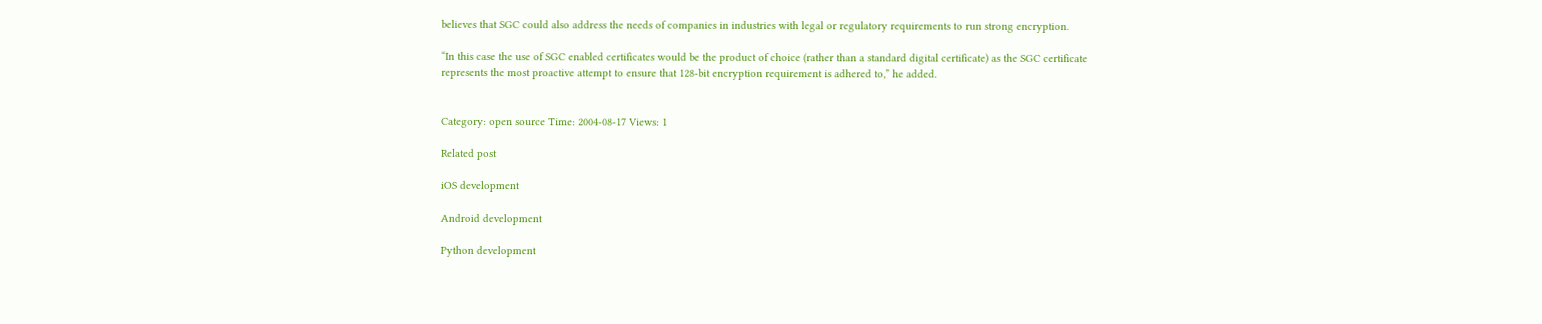believes that SGC could also address the needs of companies in industries with legal or regulatory requirements to run strong encryption.

“In this case the use of SGC enabled certificates would be the product of choice (rather than a standard digital certificate) as the SGC certificate represents the most proactive attempt to ensure that 128-bit encryption requirement is adhered to,” he added.


Category: open source Time: 2004-08-17 Views: 1

Related post

iOS development

Android development

Python development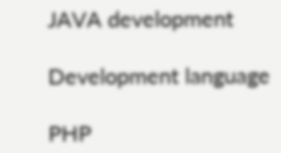JAVA development

Development language

PHP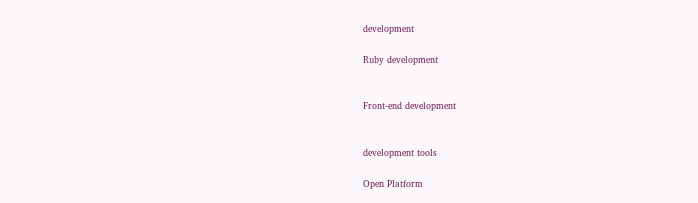development

Ruby development


Front-end development


development tools

Open Platform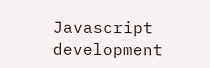Javascript development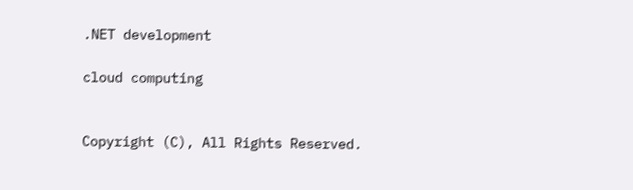.NET development

cloud computing


Copyright (C), All Rights Reserved.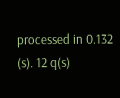processed in 0.132 (s). 12 q(s)